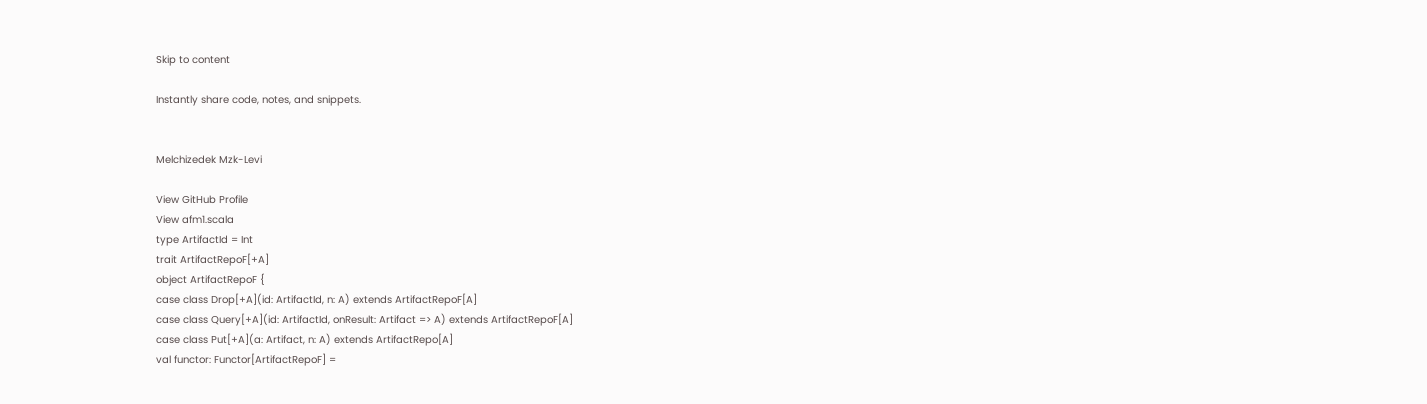Skip to content

Instantly share code, notes, and snippets.


Melchizedek Mzk-Levi

View GitHub Profile
View afm1.scala
type ArtifactId = Int
trait ArtifactRepoF[+A]
object ArtifactRepoF {
case class Drop[+A](id: ArtifactId, n: A) extends ArtifactRepoF[A]
case class Query[+A](id: ArtifactId, onResult: Artifact => A) extends ArtifactRepoF[A]
case class Put[+A](a: Artifact, n: A) extends ArtifactRepo[A]
val functor: Functor[ArtifactRepoF] =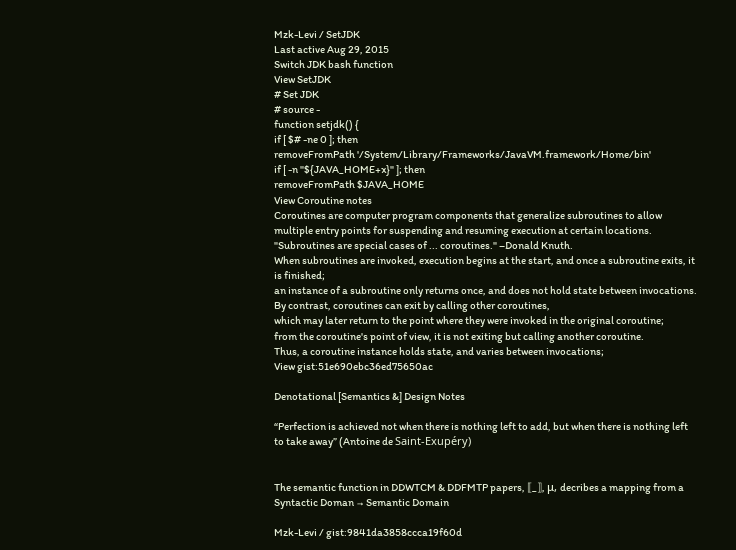Mzk-Levi / SetJDK
Last active Aug 29, 2015
Switch JDK bash function
View SetJDK
# Set JDK
# source -
function setjdk() {
if [ $# -ne 0 ]; then
removeFromPath '/System/Library/Frameworks/JavaVM.framework/Home/bin'
if [ -n "${JAVA_HOME+x}" ]; then
removeFromPath $JAVA_HOME
View Coroutine notes
Coroutines are computer program components that generalize subroutines to allow multiple entry points for suspending and resuming execution at certain locations.
"Subroutines are special cases of ... coroutines." –Donald Knuth.
When subroutines are invoked, execution begins at the start, and once a subroutine exits, it is finished;
an instance of a subroutine only returns once, and does not hold state between invocations.
By contrast, coroutines can exit by calling other coroutines,
which may later return to the point where they were invoked in the original coroutine;
from the coroutine's point of view, it is not exiting but calling another coroutine.
Thus, a coroutine instance holds state, and varies between invocations;
View gist:51e690ebc36ed75650ac

Denotational [Semantics &] Design Notes

“Perfection is achieved not when there is nothing left to add, but when there is nothing left to take away” (Antoine de Saint-Exupéry)


The semantic function in DDWTCM & DDFMTP papers, ⟦_⟧, μ, decribes a mapping from a Syntactic Doman → Semantic Domain

Mzk-Levi / gist:9841da3858ccca19f60d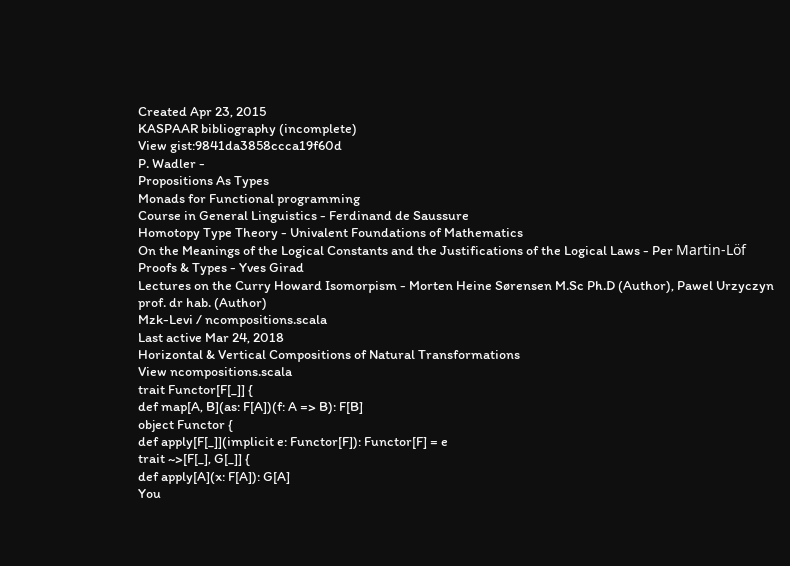Created Apr 23, 2015
KASPAAR bibliography (incomplete)
View gist:9841da3858ccca19f60d
P. Wadler -
Propositions As Types
Monads for Functional programming
Course in General Linguistics - Ferdinand de Saussure
Homotopy Type Theory - Univalent Foundations of Mathematics
On the Meanings of the Logical Constants and the Justifications of the Logical Laws - Per Martin-Löf
Proofs & Types - Yves Girad
Lectures on the Curry Howard Isomorpism - Morten Heine Sørensen M.Sc Ph.D (Author), Pawel Urzyczyn prof. dr hab. (Author)
Mzk-Levi / ncompositions.scala
Last active Mar 24, 2018
Horizontal & Vertical Compositions of Natural Transformations
View ncompositions.scala
trait Functor[F[_]] {
def map[A, B](as: F[A])(f: A => B): F[B]
object Functor {
def apply[F[_]](implicit e: Functor[F]): Functor[F] = e
trait ~>[F[_], G[_]] {
def apply[A](x: F[A]): G[A]
You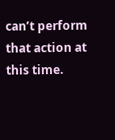can’t perform that action at this time.